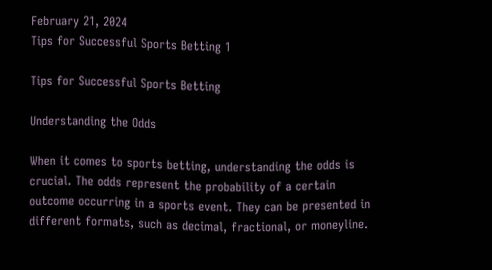February 21, 2024
Tips for Successful Sports Betting 1

Tips for Successful Sports Betting

Understanding the Odds

When it comes to sports betting, understanding the odds is crucial. The odds represent the probability of a certain outcome occurring in a sports event. They can be presented in different formats, such as decimal, fractional, or moneyline.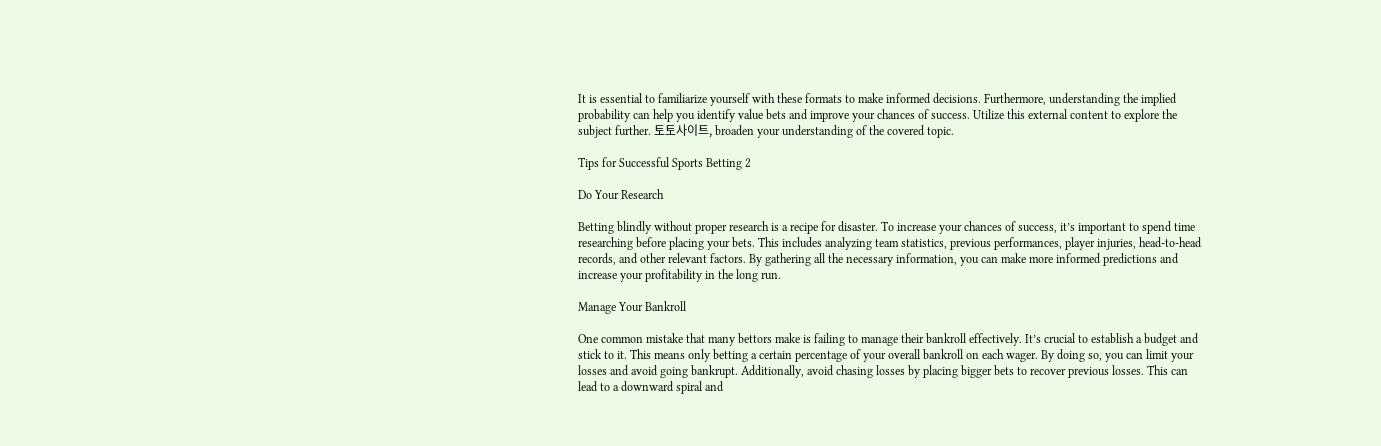It is essential to familiarize yourself with these formats to make informed decisions. Furthermore, understanding the implied probability can help you identify value bets and improve your chances of success. Utilize this external content to explore the subject further. 토토사이트, broaden your understanding of the covered topic.

Tips for Successful Sports Betting 2

Do Your Research

Betting blindly without proper research is a recipe for disaster. To increase your chances of success, it’s important to spend time researching before placing your bets. This includes analyzing team statistics, previous performances, player injuries, head-to-head records, and other relevant factors. By gathering all the necessary information, you can make more informed predictions and increase your profitability in the long run.

Manage Your Bankroll

One common mistake that many bettors make is failing to manage their bankroll effectively. It’s crucial to establish a budget and stick to it. This means only betting a certain percentage of your overall bankroll on each wager. By doing so, you can limit your losses and avoid going bankrupt. Additionally, avoid chasing losses by placing bigger bets to recover previous losses. This can lead to a downward spiral and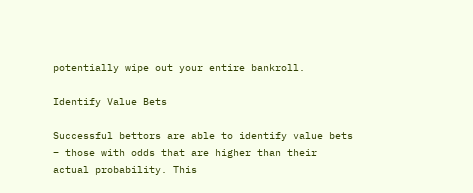potentially wipe out your entire bankroll.

Identify Value Bets

Successful bettors are able to identify value bets – those with odds that are higher than their actual probability. This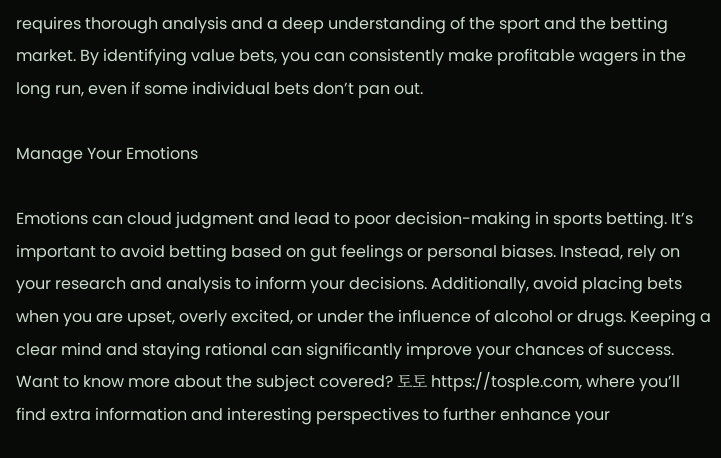requires thorough analysis and a deep understanding of the sport and the betting market. By identifying value bets, you can consistently make profitable wagers in the long run, even if some individual bets don’t pan out.

Manage Your Emotions

Emotions can cloud judgment and lead to poor decision-making in sports betting. It’s important to avoid betting based on gut feelings or personal biases. Instead, rely on your research and analysis to inform your decisions. Additionally, avoid placing bets when you are upset, overly excited, or under the influence of alcohol or drugs. Keeping a clear mind and staying rational can significantly improve your chances of success. Want to know more about the subject covered? 토토 https://tosple.com, where you’ll find extra information and interesting perspectives to further enhance your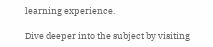learning experience.

Dive deeper into the subject by visiting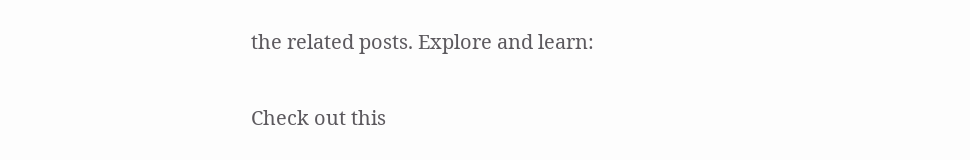the related posts. Explore and learn:

Check out this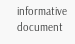informative document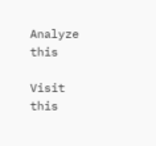Analyze this

Visit this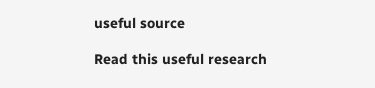useful source

Read this useful research